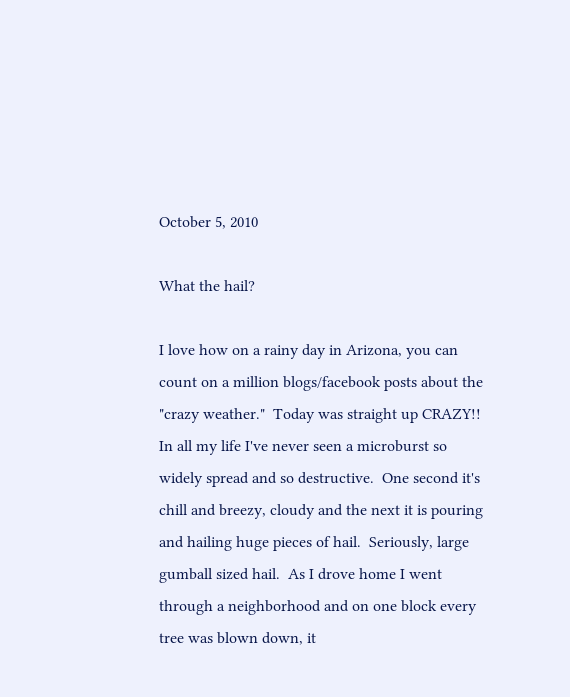October 5, 2010

What the hail?

I love how on a rainy day in Arizona, you can count on a million blogs/facebook posts about the "crazy weather."  Today was straight up CRAZY!!  In all my life I've never seen a microburst so widely spread and so destructive.  One second it's chill and breezy, cloudy and the next it is pouring and hailing huge pieces of hail.  Seriously, large gumball sized hail.  As I drove home I went through a neighborhood and on one block every tree was blown down, it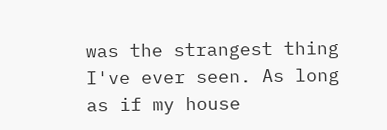was the strangest thing I've ever seen. As long as if my house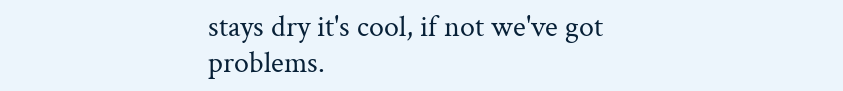stays dry it's cool, if not we've got problems.